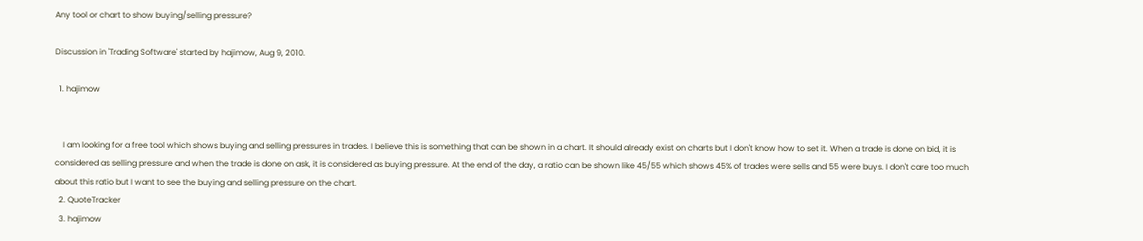Any tool or chart to show buying/selling pressure?

Discussion in 'Trading Software' started by hajimow, Aug 9, 2010.

  1. hajimow


    I am looking for a free tool which shows buying and selling pressures in trades. I believe this is something that can be shown in a chart. It should already exist on charts but I don't know how to set it. When a trade is done on bid, it is considered as selling pressure and when the trade is done on ask, it is considered as buying pressure. At the end of the day, a ratio can be shown like 45/55 which shows 45% of trades were sells and 55 were buys. I don't care too much about this ratio but I want to see the buying and selling pressure on the chart.
  2. QuoteTracker
  3. hajimow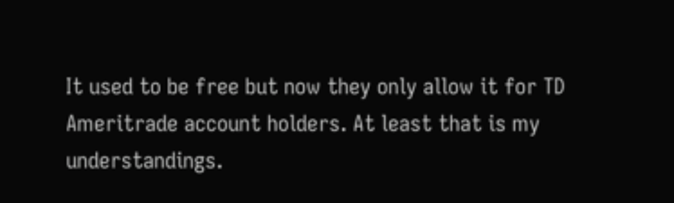It used to be free but now they only allow it for TD Ameritrade account holders. At least that is my understandings.